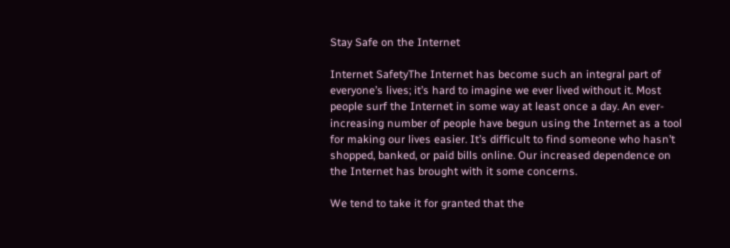Stay Safe on the Internet

Internet SafetyThe Internet has become such an integral part of everyone’s lives; it’s hard to imagine we ever lived without it. Most people surf the Internet in some way at least once a day. An ever-increasing number of people have begun using the Internet as a tool for making our lives easier. It’s difficult to find someone who hasn’t shopped, banked, or paid bills online. Our increased dependence on the Internet has brought with it some concerns.

We tend to take it for granted that the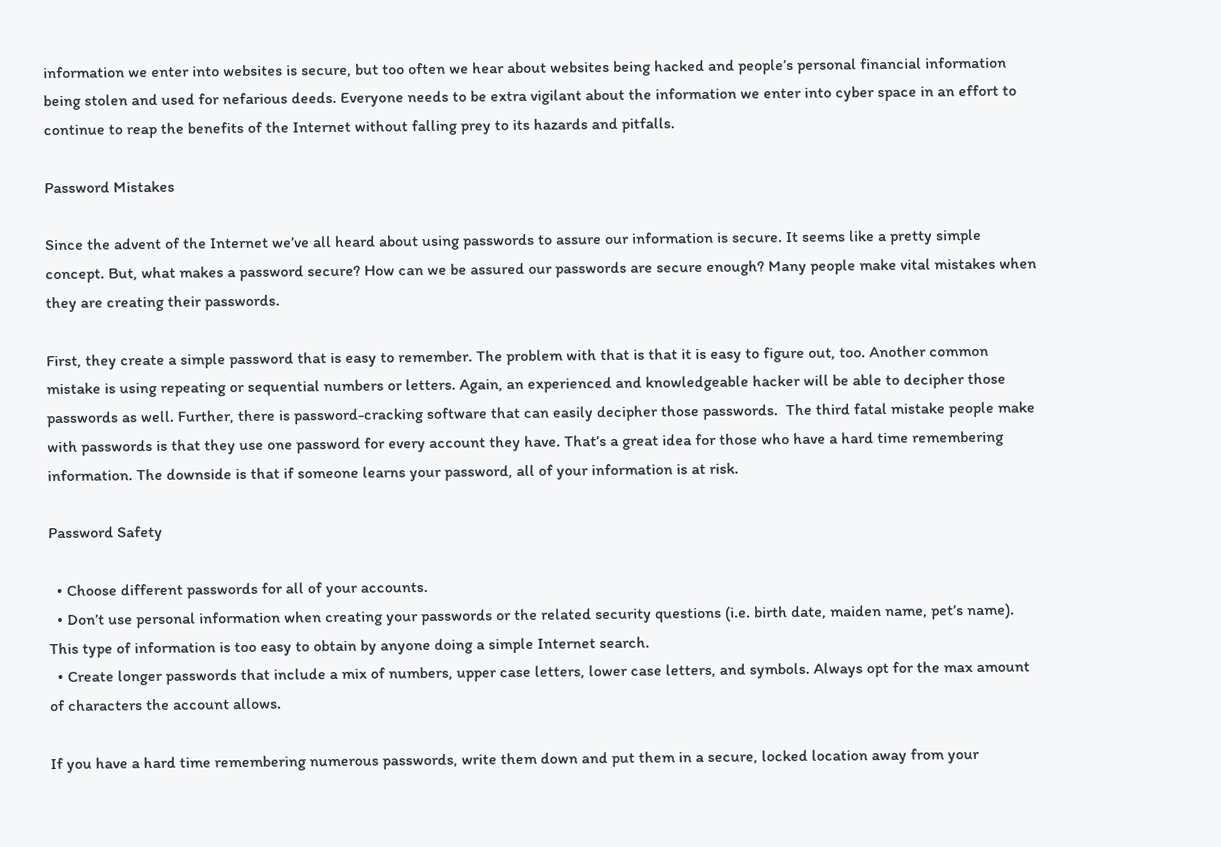information we enter into websites is secure, but too often we hear about websites being hacked and people’s personal financial information being stolen and used for nefarious deeds. Everyone needs to be extra vigilant about the information we enter into cyber space in an effort to continue to reap the benefits of the Internet without falling prey to its hazards and pitfalls.

Password Mistakes

Since the advent of the Internet we’ve all heard about using passwords to assure our information is secure. It seems like a pretty simple concept. But, what makes a password secure? How can we be assured our passwords are secure enough? Many people make vital mistakes when they are creating their passwords.

First, they create a simple password that is easy to remember. The problem with that is that it is easy to figure out, too. Another common mistake is using repeating or sequential numbers or letters. Again, an experienced and knowledgeable hacker will be able to decipher those passwords as well. Further, there is password-cracking software that can easily decipher those passwords.  The third fatal mistake people make with passwords is that they use one password for every account they have. That’s a great idea for those who have a hard time remembering information. The downside is that if someone learns your password, all of your information is at risk.

Password Safety

  • Choose different passwords for all of your accounts.
  • Don’t use personal information when creating your passwords or the related security questions (i.e. birth date, maiden name, pet’s name). This type of information is too easy to obtain by anyone doing a simple Internet search.
  • Create longer passwords that include a mix of numbers, upper case letters, lower case letters, and symbols. Always opt for the max amount of characters the account allows.

If you have a hard time remembering numerous passwords, write them down and put them in a secure, locked location away from your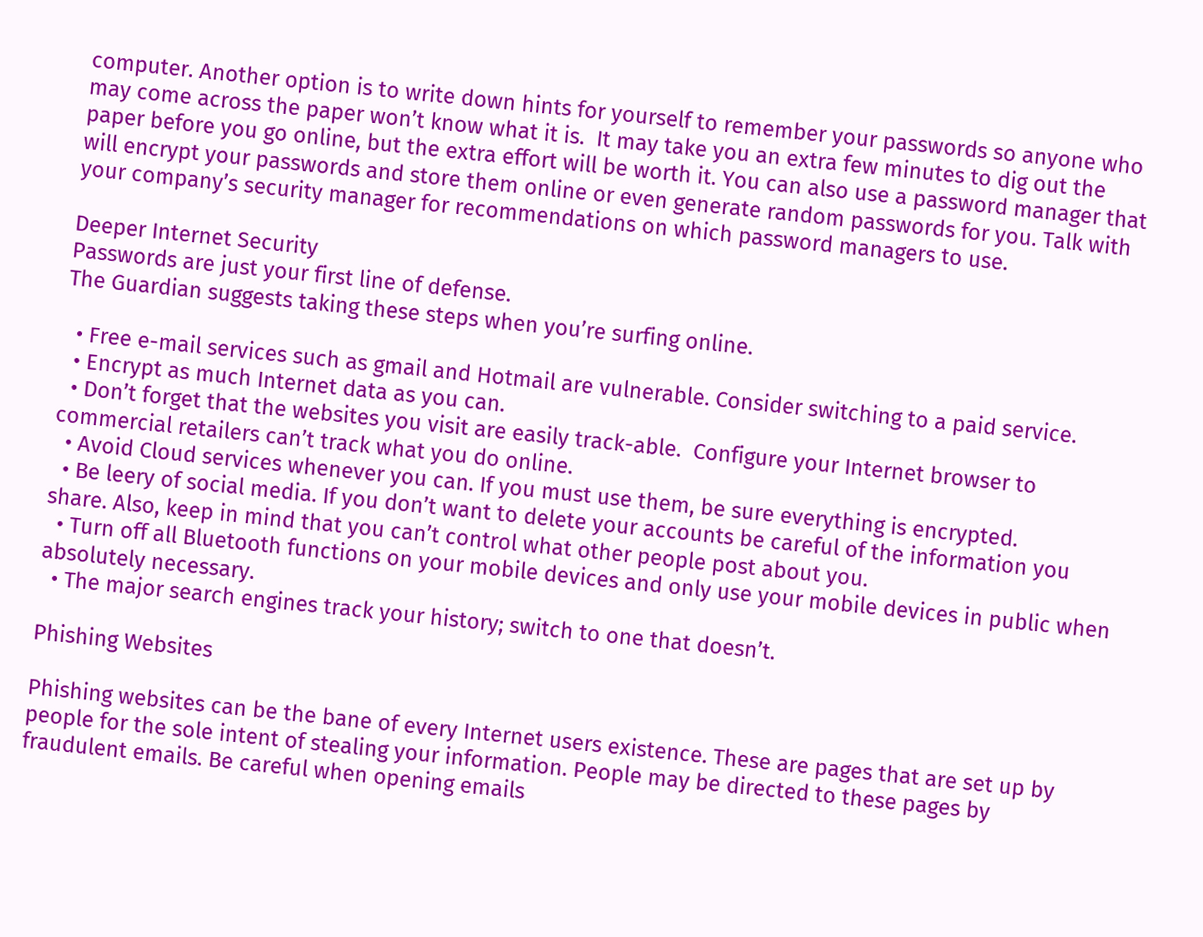computer. Another option is to write down hints for yourself to remember your passwords so anyone who may come across the paper won’t know what it is.  It may take you an extra few minutes to dig out the paper before you go online, but the extra effort will be worth it. You can also use a password manager that will encrypt your passwords and store them online or even generate random passwords for you. Talk with your company’s security manager for recommendations on which password managers to use.

Deeper Internet Security
Passwords are just your first line of defense.
The Guardian suggests taking these steps when you’re surfing online.

  • Free e-mail services such as gmail and Hotmail are vulnerable. Consider switching to a paid service.
  • Encrypt as much Internet data as you can.
  • Don’t forget that the websites you visit are easily track-able.  Configure your Internet browser to commercial retailers can’t track what you do online.
  • Avoid Cloud services whenever you can. If you must use them, be sure everything is encrypted.
  • Be leery of social media. If you don’t want to delete your accounts be careful of the information you share. Also, keep in mind that you can’t control what other people post about you.
  • Turn off all Bluetooth functions on your mobile devices and only use your mobile devices in public when absolutely necessary.
  • The major search engines track your history; switch to one that doesn’t.

Phishing Websites

Phishing websites can be the bane of every Internet users existence. These are pages that are set up by people for the sole intent of stealing your information. People may be directed to these pages by fraudulent emails. Be careful when opening emails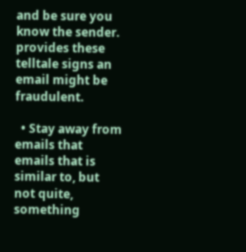and be sure you know the sender. provides these telltale signs an email might be fraudulent.

  • Stay away from emails that emails that is similar to, but not quite, something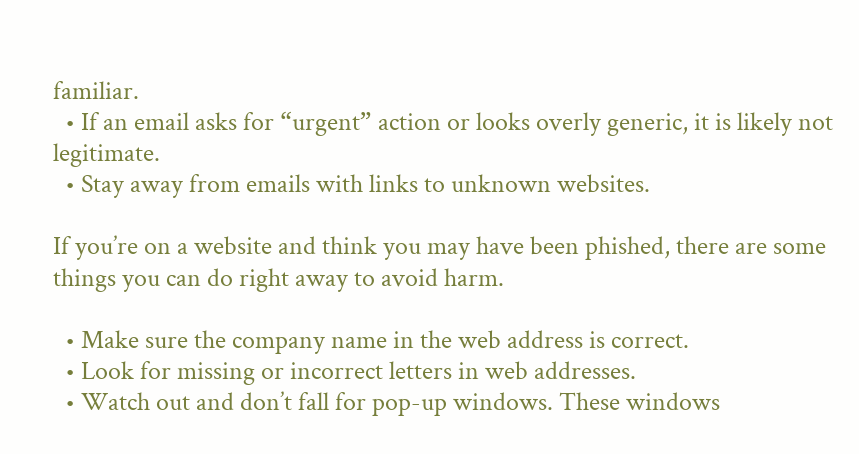familiar.
  • If an email asks for “urgent” action or looks overly generic, it is likely not legitimate.
  • Stay away from emails with links to unknown websites.

If you’re on a website and think you may have been phished, there are some things you can do right away to avoid harm.

  • Make sure the company name in the web address is correct.
  • Look for missing or incorrect letters in web addresses.
  • Watch out and don’t fall for pop-up windows. These windows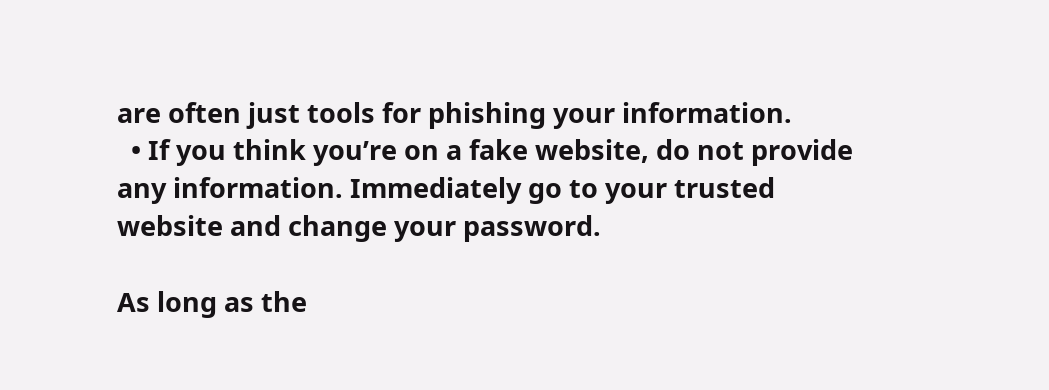are often just tools for phishing your information.
  • If you think you’re on a fake website, do not provide any information. Immediately go to your trusted website and change your password.

As long as the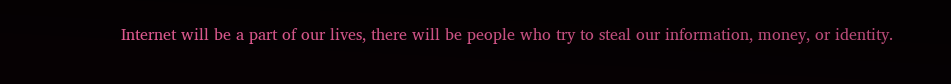Internet will be a part of our lives, there will be people who try to steal our information, money, or identity.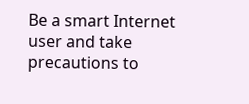Be a smart Internet user and take precautions to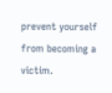prevent yourself from becoming a victim.